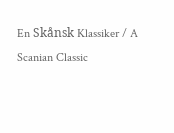En Skånsk Klassiker / A Scanian Classic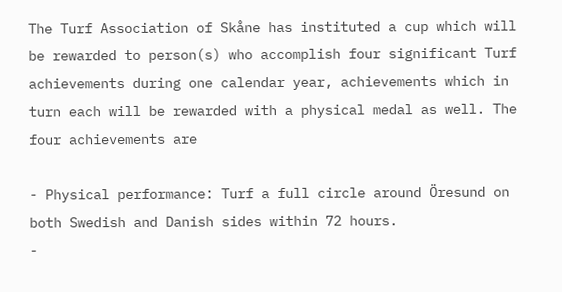The Turf Association of Skåne has instituted a cup which will be rewarded to person(s) who accomplish four significant Turf achievements during one calendar year, achievements which in turn each will be rewarded with a physical medal as well. The four achievements are

- Physical performance: Turf a full circle around Öresund on both Swedish and Danish sides within 72 hours.
-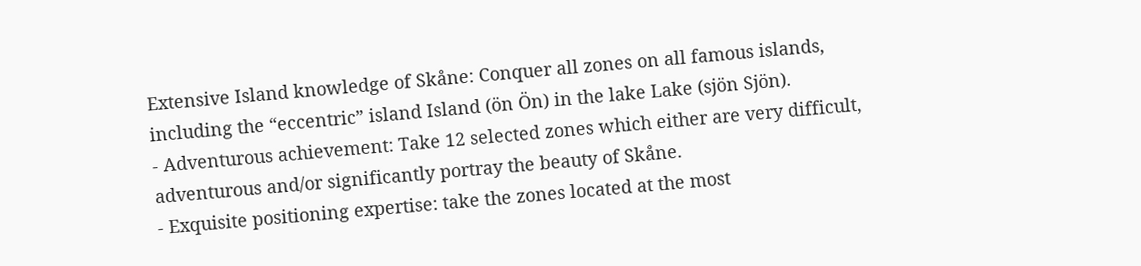Extensive Island knowledge of Skåne: Conquer all zones on all famous islands, including the “eccentric” island Island (ön Ön) in the lake Lake (sjön Sjön).
- Adventurous achievement: Take 12 selected zones which either are very difficult, adventurous and/or significantly portray the beauty of Skåne.
- Exquisite positioning expertise: take the zones located at the most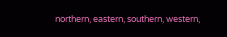northern, eastern, southern, western,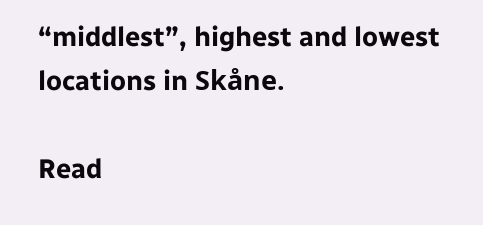“middlest”, highest and lowest locations in Skåne.

Read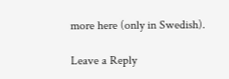more here (only in Swedish).

Leave a Reply